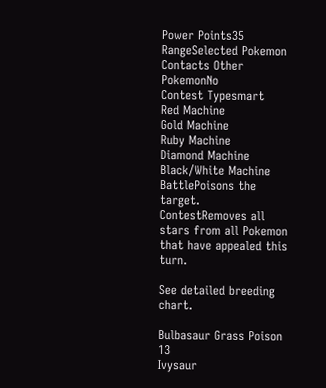Power Points35
RangeSelected Pokemon
Contacts Other PokemonNo
Contest Typesmart
Red Machine
Gold Machine
Ruby Machine
Diamond Machine
Black/White Machine
BattlePoisons the target.
ContestRemoves all stars from all Pokemon that have appealed this turn.

See detailed breeding chart.

Bulbasaur Grass Poison 13
Ivysaur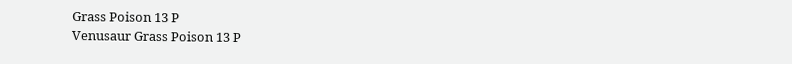Grass Poison 13 P
Venusaur Grass Poison 13 P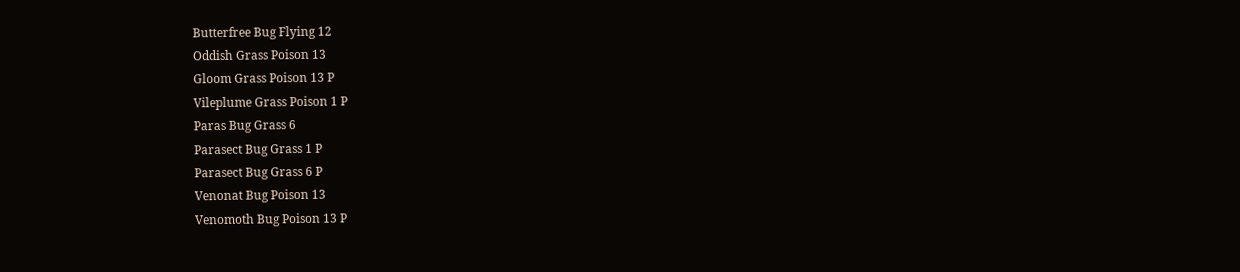Butterfree Bug Flying 12
Oddish Grass Poison 13
Gloom Grass Poison 13 P
Vileplume Grass Poison 1 P
Paras Bug Grass 6
Parasect Bug Grass 1 P
Parasect Bug Grass 6 P
Venonat Bug Poison 13
Venomoth Bug Poison 13 P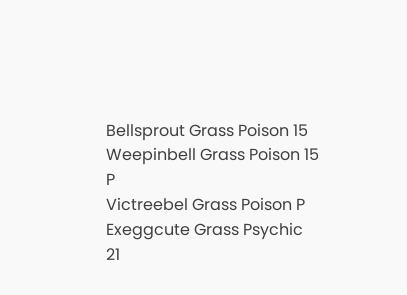Bellsprout Grass Poison 15
Weepinbell Grass Poison 15 P
Victreebel Grass Poison P
Exeggcute Grass Psychic 21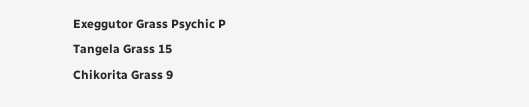Exeggutor Grass Psychic P
Tangela Grass 15
Chikorita Grass 9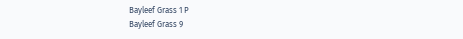Bayleef Grass 1 P
Bayleef Grass 9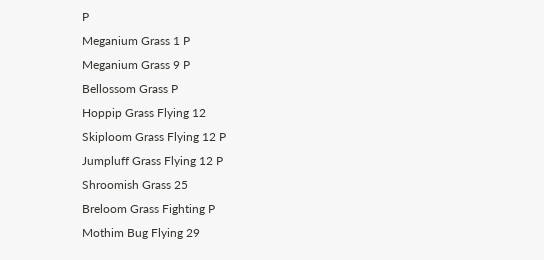P
Meganium Grass 1 P
Meganium Grass 9 P
Bellossom Grass P
Hoppip Grass Flying 12
Skiploom Grass Flying 12 P
Jumpluff Grass Flying 12 P
Shroomish Grass 25
Breloom Grass Fighting P
Mothim Bug Flying 29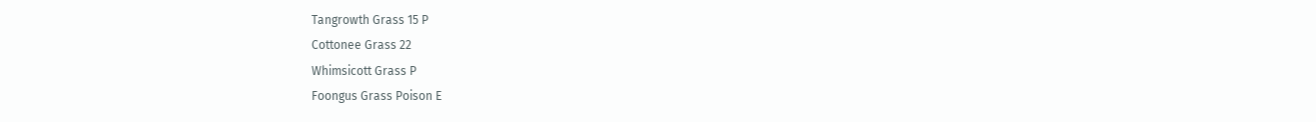Tangrowth Grass 15 P
Cottonee Grass 22
Whimsicott Grass P
Foongus Grass Poison E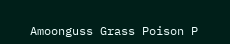Amoonguss Grass Poison P